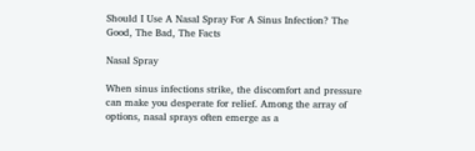Should I Use A Nasal Spray For A Sinus Infection? The Good, The Bad, The Facts

Nasal Spray

When sinus infections strike, the discomfort and pressure can make you desperate for relief. Among the array of options, nasal sprays often emerge as a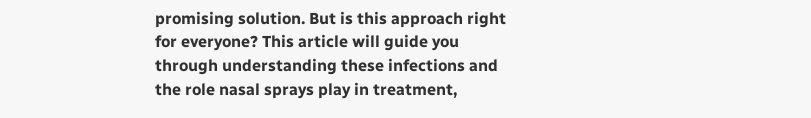promising solution. But is this approach right for everyone? This article will guide you through understanding these infections and the role nasal sprays play in treatment,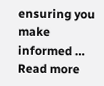ensuring you make informed … Read more